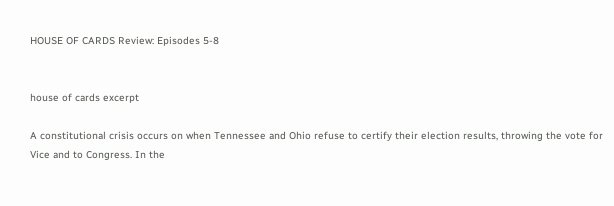HOUSE OF CARDS Review: Episodes 5-8


house of cards excerpt

A constitutional crisis occurs on when Tennessee and Ohio refuse to certify their election results, throwing the vote for Vice and to Congress. In the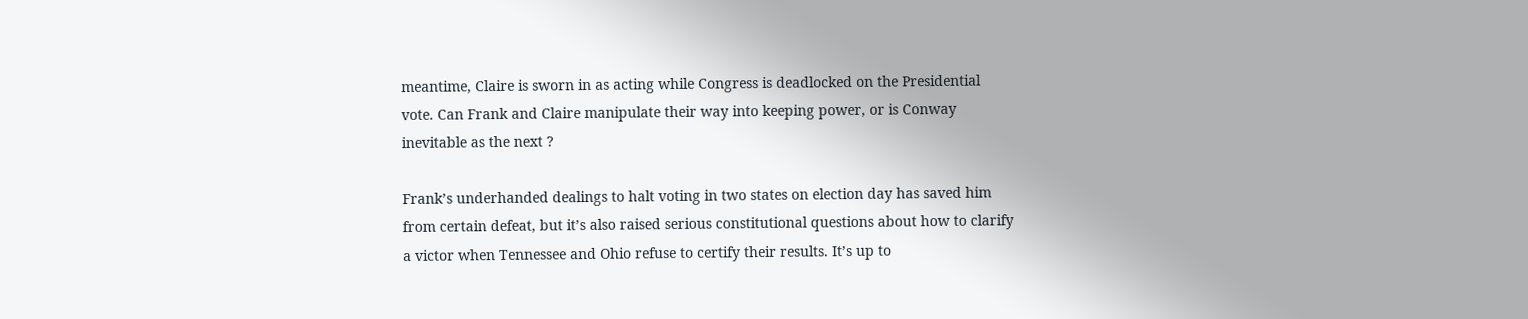meantime, Claire is sworn in as acting while Congress is deadlocked on the Presidential vote. Can Frank and Claire manipulate their way into keeping power, or is Conway inevitable as the next ?

Frank’s underhanded dealings to halt voting in two states on election day has saved him from certain defeat, but it’s also raised serious constitutional questions about how to clarify a victor when Tennessee and Ohio refuse to certify their results. It’s up to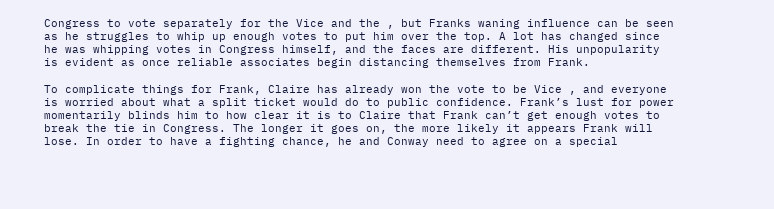Congress to vote separately for the Vice and the , but Franks waning influence can be seen as he struggles to whip up enough votes to put him over the top. A lot has changed since he was whipping votes in Congress himself, and the faces are different. His unpopularity is evident as once reliable associates begin distancing themselves from Frank.

To complicate things for Frank, Claire has already won the vote to be Vice , and everyone is worried about what a split ticket would do to public confidence. Frank’s lust for power momentarily blinds him to how clear it is to Claire that Frank can’t get enough votes to break the tie in Congress. The longer it goes on, the more likely it appears Frank will lose. In order to have a fighting chance, he and Conway need to agree on a special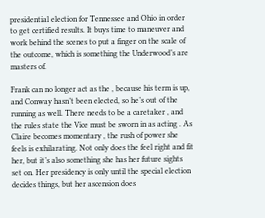presidential election for Tennessee and Ohio in order to get certified results. It buys time to maneuver and work behind the scenes to put a finger on the scale of the outcome, which is something the Underwood’s are masters of.

Frank can no longer act as the , because his term is up, and Conway hasn’t been elected, so he’s out of the running as well. There needs to be a caretaker , and the rules state the Vice must be sworn in as acting . As Claire becomes momentary , the rush of power she feels is exhilarating. Not only does the feel right and fit her, but it’s also something she has her future sights set on. Her presidency is only until the special election decides things, but her ascension does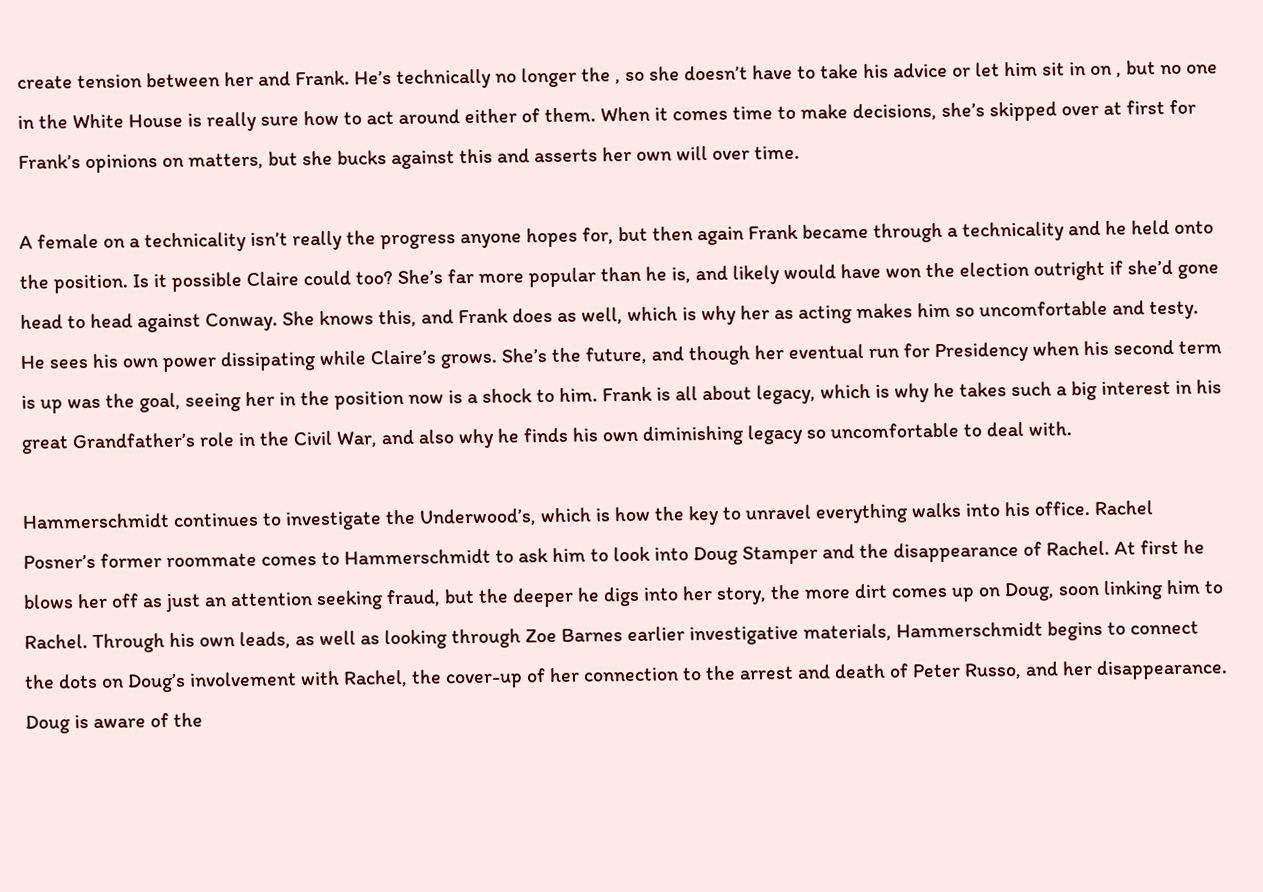create tension between her and Frank. He’s technically no longer the , so she doesn’t have to take his advice or let him sit in on , but no one in the White House is really sure how to act around either of them. When it comes time to make decisions, she’s skipped over at first for Frank’s opinions on matters, but she bucks against this and asserts her own will over time.

A female on a technicality isn’t really the progress anyone hopes for, but then again Frank became through a technicality and he held onto the position. Is it possible Claire could too? She’s far more popular than he is, and likely would have won the election outright if she’d gone head to head against Conway. She knows this, and Frank does as well, which is why her as acting makes him so uncomfortable and testy. He sees his own power dissipating while Claire’s grows. She’s the future, and though her eventual run for Presidency when his second term is up was the goal, seeing her in the position now is a shock to him. Frank is all about legacy, which is why he takes such a big interest in his great Grandfather’s role in the Civil War, and also why he finds his own diminishing legacy so uncomfortable to deal with.

Hammerschmidt continues to investigate the Underwood’s, which is how the key to unravel everything walks into his office. Rachel Posner’s former roommate comes to Hammerschmidt to ask him to look into Doug Stamper and the disappearance of Rachel. At first he blows her off as just an attention seeking fraud, but the deeper he digs into her story, the more dirt comes up on Doug, soon linking him to Rachel. Through his own leads, as well as looking through Zoe Barnes earlier investigative materials, Hammerschmidt begins to connect the dots on Doug’s involvement with Rachel, the cover-up of her connection to the arrest and death of Peter Russo, and her disappearance. Doug is aware of the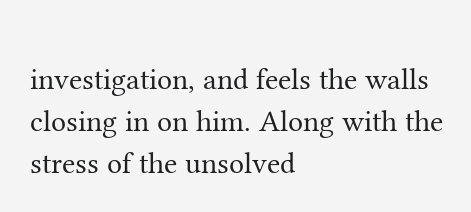investigation, and feels the walls closing in on him. Along with the stress of the unsolved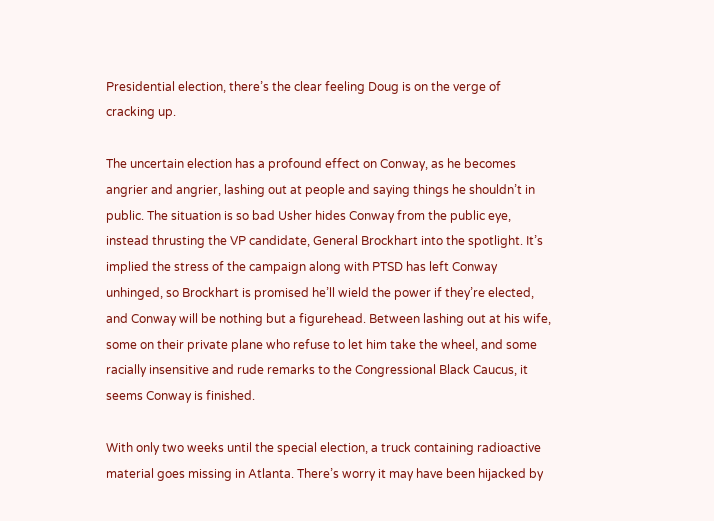Presidential election, there’s the clear feeling Doug is on the verge of cracking up.

The uncertain election has a profound effect on Conway, as he becomes angrier and angrier, lashing out at people and saying things he shouldn’t in public. The situation is so bad Usher hides Conway from the public eye, instead thrusting the VP candidate, General Brockhart into the spotlight. It’s implied the stress of the campaign along with PTSD has left Conway unhinged, so Brockhart is promised he’ll wield the power if they’re elected, and Conway will be nothing but a figurehead. Between lashing out at his wife, some on their private plane who refuse to let him take the wheel, and some racially insensitive and rude remarks to the Congressional Black Caucus, it seems Conway is finished.

With only two weeks until the special election, a truck containing radioactive material goes missing in Atlanta. There’s worry it may have been hijacked by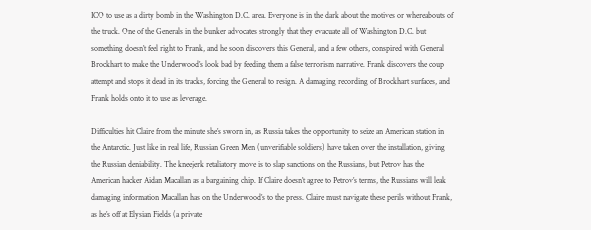ICO to use as a dirty bomb in the Washington D.C. area. Everyone is in the dark about the motives or whereabouts of the truck. One of the Generals in the bunker advocates strongly that they evacuate all of Washington D.C. but something doesn’t feel right to Frank, and he soon discovers this General, and a few others, conspired with General Brockhart to make the Underwood’s look bad by feeding them a false terrorism narrative. Frank discovers the coup attempt and stops it dead in its tracks, forcing the General to resign. A damaging recording of Brockhart surfaces, and Frank holds onto it to use as leverage.

Difficulties hit Claire from the minute she’s sworn in, as Russia takes the opportunity to seize an American station in the Antarctic. Just like in real life, Russian Green Men (unverifiable soldiers) have taken over the installation, giving the Russian deniability. The kneejerk retaliatory move is to slap sanctions on the Russians, but Petrov has the American hacker Aidan Macallan as a bargaining chip. If Claire doesn’t agree to Petrov’s terms, the Russians will leak damaging information Macallan has on the Underwood’s to the press. Claire must navigate these perils without Frank, as he’s off at Elysian Fields (a private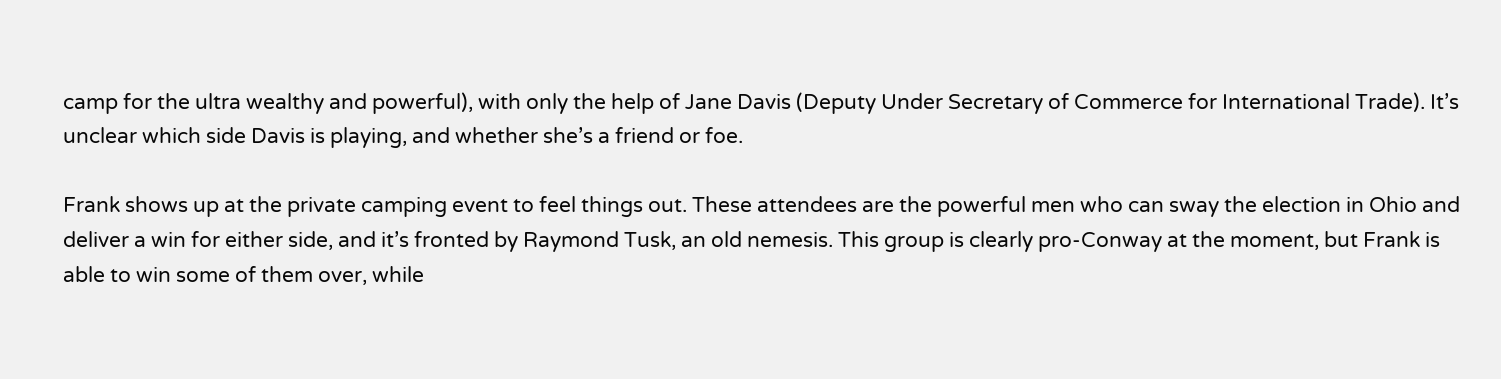camp for the ultra wealthy and powerful), with only the help of Jane Davis (Deputy Under Secretary of Commerce for International Trade). It’s unclear which side Davis is playing, and whether she’s a friend or foe.

Frank shows up at the private camping event to feel things out. These attendees are the powerful men who can sway the election in Ohio and deliver a win for either side, and it’s fronted by Raymond Tusk, an old nemesis. This group is clearly pro-Conway at the moment, but Frank is able to win some of them over, while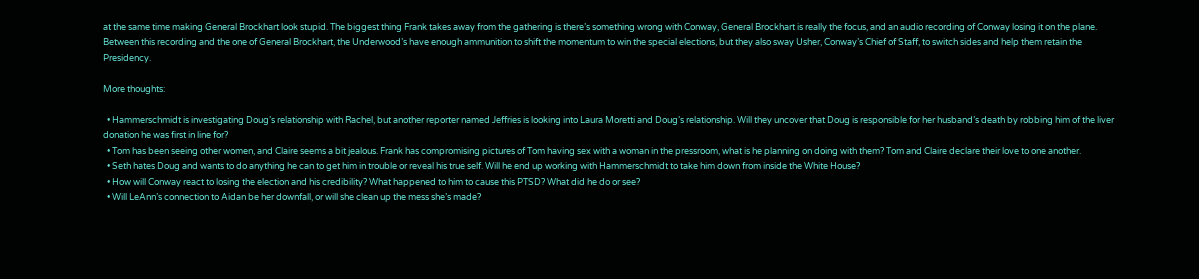at the same time making General Brockhart look stupid. The biggest thing Frank takes away from the gathering is there’s something wrong with Conway, General Brockhart is really the focus, and an audio recording of Conway losing it on the plane. Between this recording and the one of General Brockhart, the Underwood’s have enough ammunition to shift the momentum to win the special elections, but they also sway Usher, Conway’s Chief of Staff, to switch sides and help them retain the Presidency.

More thoughts:

  • Hammerschmidt is investigating Doug’s relationship with Rachel, but another reporter named Jeffries is looking into Laura Moretti and Doug’s relationship. Will they uncover that Doug is responsible for her husband’s death by robbing him of the liver donation he was first in line for?
  • Tom has been seeing other women, and Claire seems a bit jealous. Frank has compromising pictures of Tom having sex with a woman in the pressroom, what is he planning on doing with them? Tom and Claire declare their love to one another.
  • Seth hates Doug and wants to do anything he can to get him in trouble or reveal his true self. Will he end up working with Hammerschmidt to take him down from inside the White House?
  • How will Conway react to losing the election and his credibility? What happened to him to cause this PTSD? What did he do or see?
  • Will LeAnn’s connection to Aidan be her downfall, or will she clean up the mess she’s made?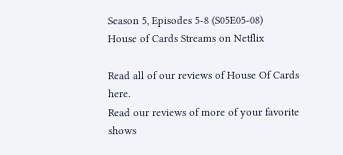Season 5, Episodes 5-8 (S05E05-08)
House of Cards Streams on Netflix

Read all of our reviews of House Of Cards here.
Read our reviews of more of your favorite shows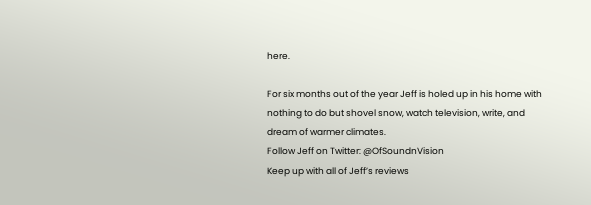here.

For six months out of the year Jeff is holed up in his home with nothing to do but shovel snow, watch television, write, and dream of warmer climates.
Follow Jeff on Twitter: @OfSoundnVision
Keep up with all of Jeff’s reviews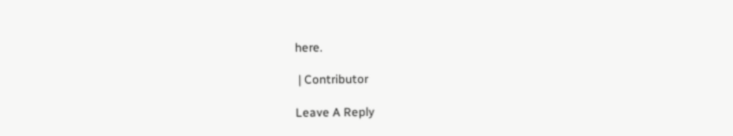here.

 | Contributor

Leave A Reply